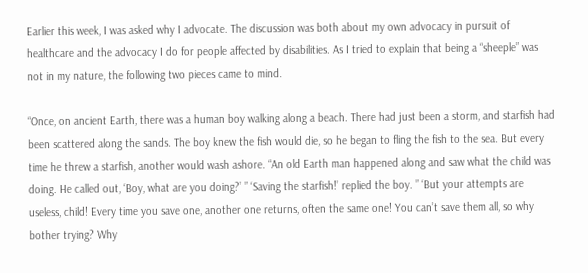Earlier this week, I was asked why I advocate. The discussion was both about my own advocacy in pursuit of healthcare and the advocacy I do for people affected by disabilities. As I tried to explain that being a “sheeple” was not in my nature, the following two pieces came to mind.

“Once, on ancient Earth, there was a human boy walking along a beach. There had just been a storm, and starfish had been scattered along the sands. The boy knew the fish would die, so he began to fling the fish to the sea. But every time he threw a starfish, another would wash ashore. “An old Earth man happened along and saw what the child was doing. He called out, ‘Boy, what are you doing?’ ” ‘Saving the starfish!’ replied the boy. ” ‘But your attempts are useless, child! Every time you save one, another one returns, often the same one! You can’t save them all, so why bother trying? Why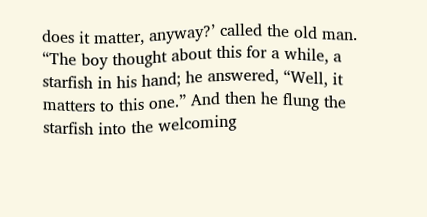does it matter, anyway?’ called the old man. “The boy thought about this for a while, a starfish in his hand; he answered, “Well, it matters to this one.” And then he flung the starfish into the welcoming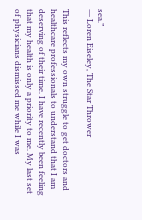sea.”
― Loren Eiseley, The Star Thrower

This reflects my own struggle to get doctors and healthcare professionals to understand that I am deserving of their time. I have recently been feeling that my health is only a priority to me. My last set of physicians dismissed me while I was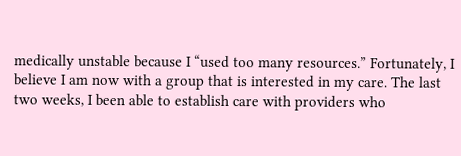medically unstable because I “used too many resources.” Fortunately, I believe I am now with a group that is interested in my care. The last two weeks, I been able to establish care with providers who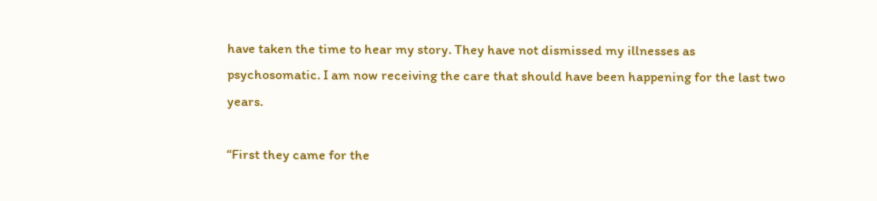have taken the time to hear my story. They have not dismissed my illnesses as psychosomatic. I am now receiving the care that should have been happening for the last two years.

“First they came for the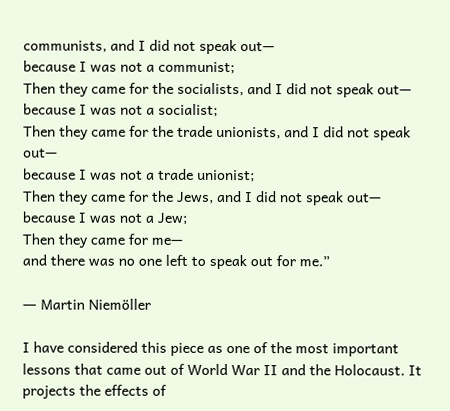communists, and I did not speak out—
because I was not a communist;
Then they came for the socialists, and I did not speak out—
because I was not a socialist;
Then they came for the trade unionists, and I did not speak out—
because I was not a trade unionist;
Then they came for the Jews, and I did not speak out—
because I was not a Jew;
Then they came for me—
and there was no one left to speak out for me.”

― Martin Niemöller

I have considered this piece as one of the most important lessons that came out of World War II and the Holocaust. It projects the effects of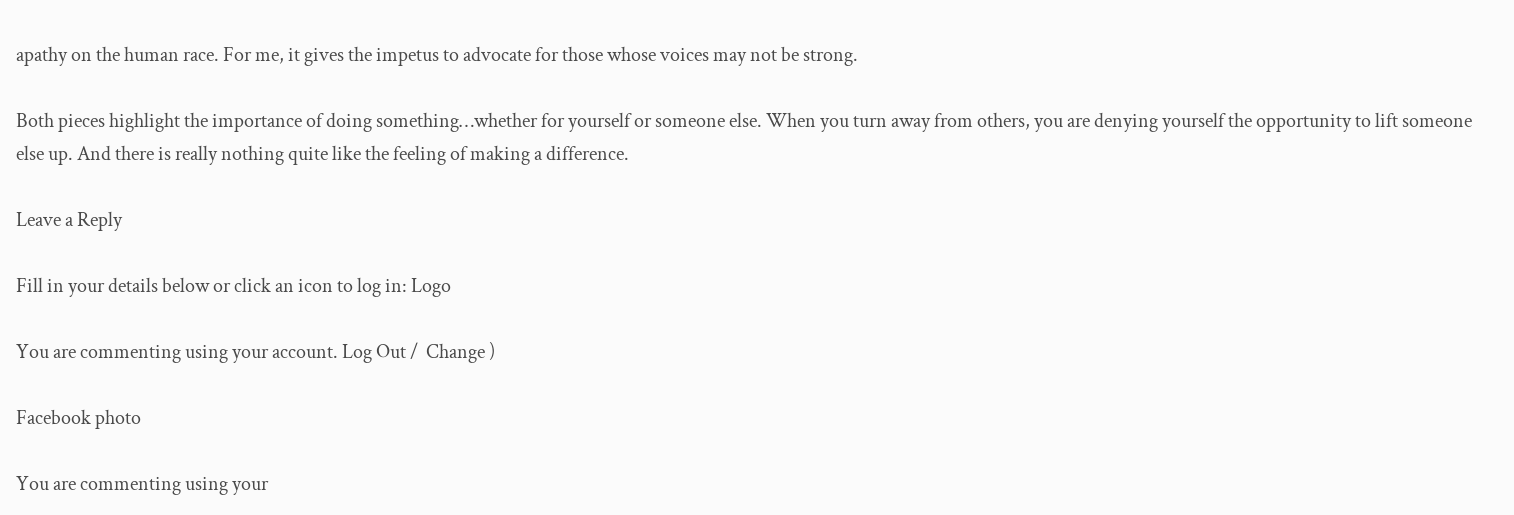apathy on the human race. For me, it gives the impetus to advocate for those whose voices may not be strong.

Both pieces highlight the importance of doing something…whether for yourself or someone else. When you turn away from others, you are denying yourself the opportunity to lift someone else up. And there is really nothing quite like the feeling of making a difference.

Leave a Reply

Fill in your details below or click an icon to log in: Logo

You are commenting using your account. Log Out /  Change )

Facebook photo

You are commenting using your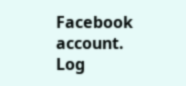Facebook account. Log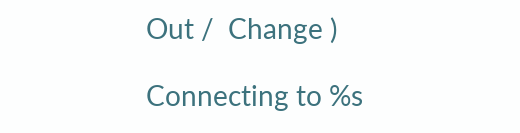Out /  Change )

Connecting to %s